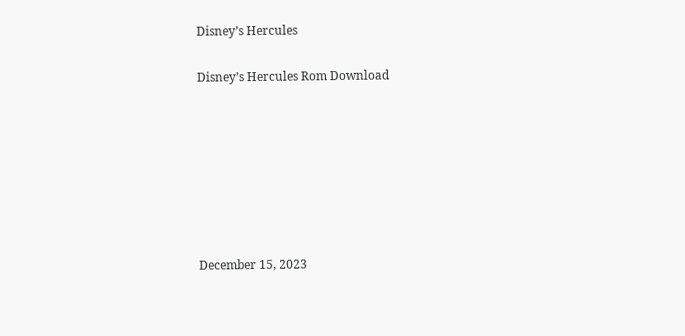Disney’s Hercules

Disney’s Hercules Rom Download







December 15, 2023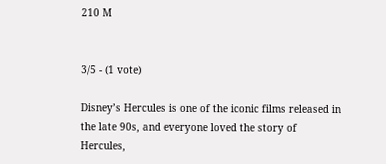210 M


3/5 - (1 vote)

Disney’s Hercules is one of the iconic films released in the late 90s, and everyone loved the story of Hercules,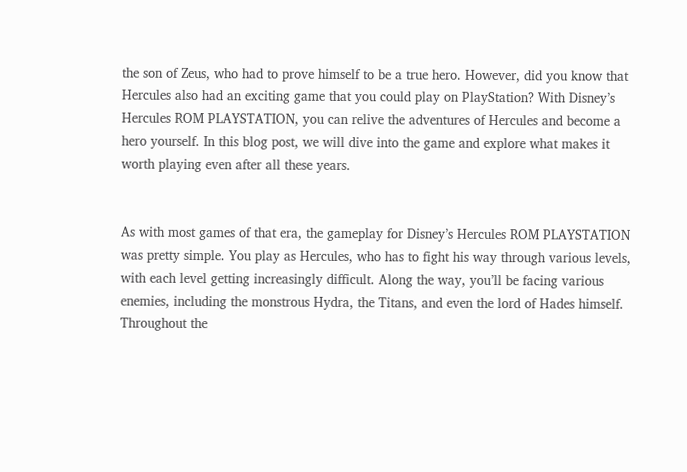the son of Zeus, who had to prove himself to be a true hero. However, did you know that Hercules also had an exciting game that you could play on PlayStation? With Disney’s Hercules ROM PLAYSTATION, you can relive the adventures of Hercules and become a hero yourself. In this blog post, we will dive into the game and explore what makes it worth playing even after all these years.


As with most games of that era, the gameplay for Disney’s Hercules ROM PLAYSTATION was pretty simple. You play as Hercules, who has to fight his way through various levels, with each level getting increasingly difficult. Along the way, you’ll be facing various enemies, including the monstrous Hydra, the Titans, and even the lord of Hades himself. Throughout the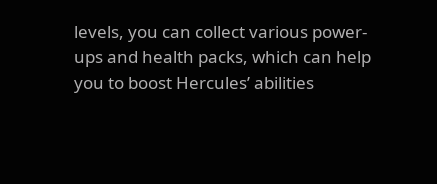levels, you can collect various power-ups and health packs, which can help you to boost Hercules’ abilities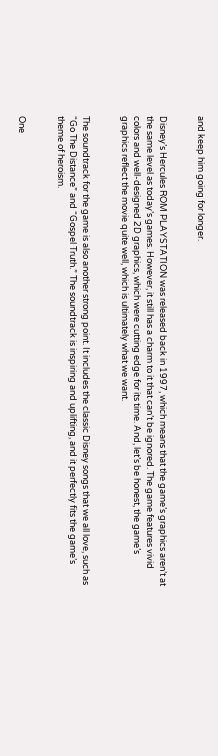and keep him going for longer.


Disney’s Hercules ROM PLAYSTATION was released back in 1997, which means that the game’s graphics aren’t at the same level as today’s games. However, it still has a charm to it that can’t be ignored. The game features vivid colors and well-designed 2D graphics, which were cutting edge for its time. And, let’s be honest, the game’s graphics reflect the movie quite well, which is ultimately what we want.


The soundtrack for the game is also another strong point. It includes the classic Disney songs that we all love, such as “Go The Distance” and “Gospel Truth.” The soundtrack is inspiring and uplifting, and it perfectly fits the game’s theme of heroism.


One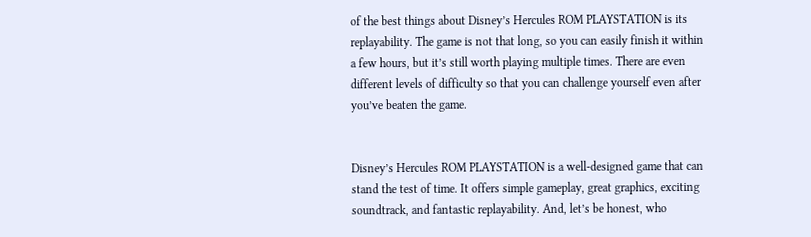of the best things about Disney’s Hercules ROM PLAYSTATION is its replayability. The game is not that long, so you can easily finish it within a few hours, but it’s still worth playing multiple times. There are even different levels of difficulty so that you can challenge yourself even after you’ve beaten the game.


Disney’s Hercules ROM PLAYSTATION is a well-designed game that can stand the test of time. It offers simple gameplay, great graphics, exciting soundtrack, and fantastic replayability. And, let’s be honest, who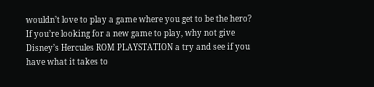wouldn’t love to play a game where you get to be the hero? If you’re looking for a new game to play, why not give Disney’s Hercules ROM PLAYSTATION a try and see if you have what it takes to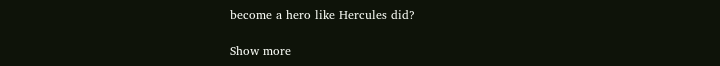become a hero like Hercules did?

Show more